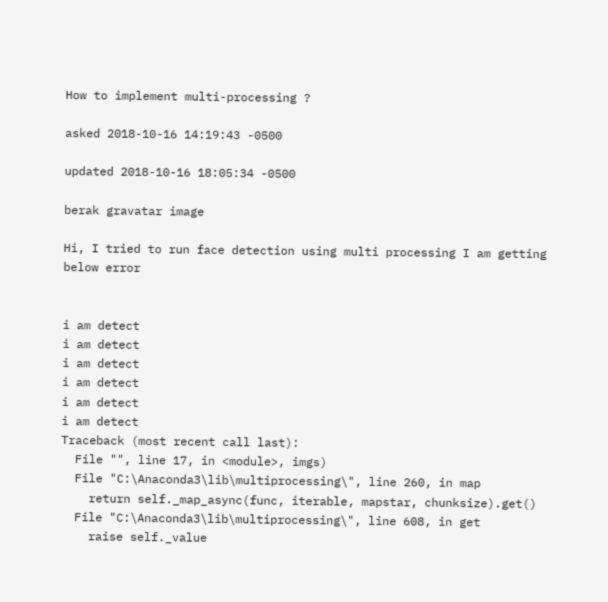How to implement multi-processing ?

asked 2018-10-16 14:19:43 -0500

updated 2018-10-16 18:05:34 -0500

berak gravatar image

Hi, I tried to run face detection using multi processing I am getting below error


i am detect
i am detect
i am detect
i am detect
i am detect
i am detect
Traceback (most recent call last):
  File "", line 17, in <module>, imgs)
  File "C:\Anaconda3\lib\multiprocessing\", line 260, in map
    return self._map_async(func, iterable, mapstar, chunksize).get()
  File "C:\Anaconda3\lib\multiprocessing\", line 608, in get
    raise self._value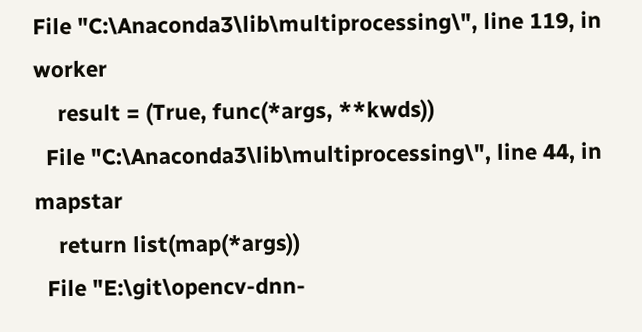File "C:\Anaconda3\lib\multiprocessing\", line 119, in worker
    result = (True, func(*args, **kwds))
  File "C:\Anaconda3\lib\multiprocessing\", line 44, in mapstar
    return list(map(*args))
  File "E:\git\opencv-dnn-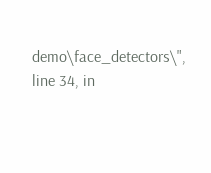demo\face_detectors\", line 34, in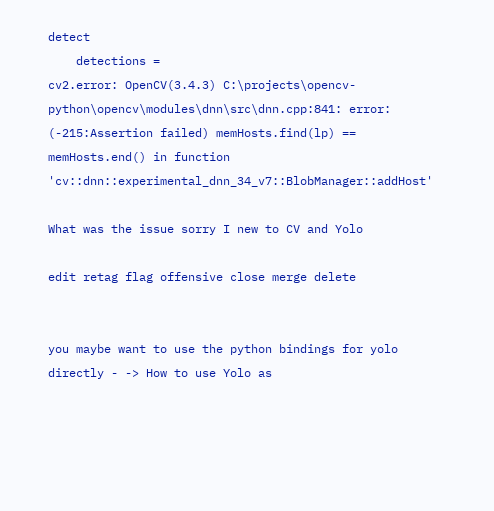detect
    detections =
cv2.error: OpenCV(3.4.3) C:\projects\opencv-python\opencv\modules\dnn\src\dnn.cpp:841: error: (-215:Assertion failed) memHosts.find(lp) == memHosts.end() in function 'cv::dnn::experimental_dnn_34_v7::BlobManager::addHost'

What was the issue sorry I new to CV and Yolo

edit retag flag offensive close merge delete


you maybe want to use the python bindings for yolo directly - -> How to use Yolo as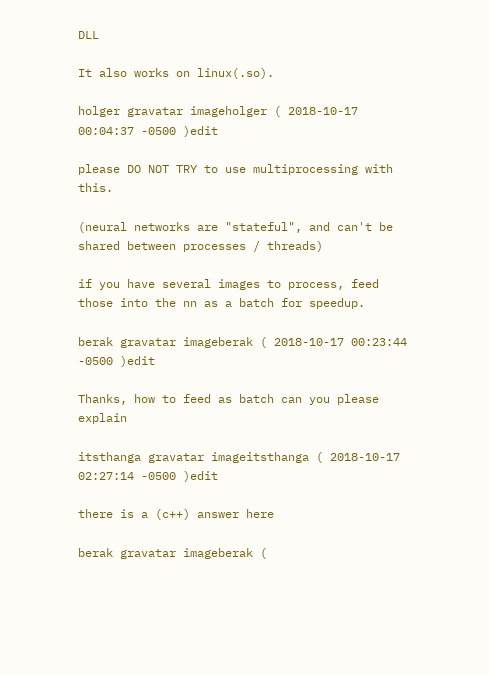DLL

It also works on linux(.so).

holger gravatar imageholger ( 2018-10-17 00:04:37 -0500 )edit

please DO NOT TRY to use multiprocessing with this.

(neural networks are "stateful", and can't be shared between processes / threads)

if you have several images to process, feed those into the nn as a batch for speedup.

berak gravatar imageberak ( 2018-10-17 00:23:44 -0500 )edit

Thanks, how to feed as batch can you please explain

itsthanga gravatar imageitsthanga ( 2018-10-17 02:27:14 -0500 )edit

there is a (c++) answer here

berak gravatar imageberak (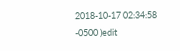2018-10-17 02:34:58 -0500 )edit